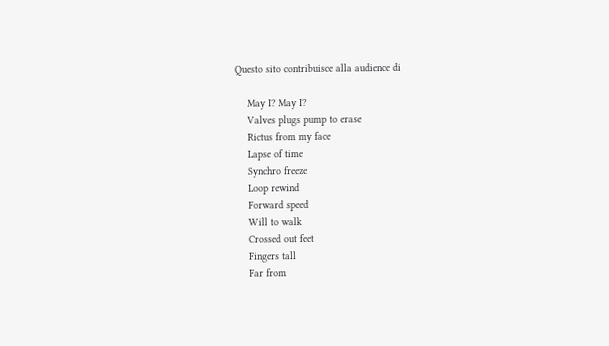Questo sito contribuisce alla audience di

    May I? May I?
    Valves plugs pump to erase
    Rictus from my face
    Lapse of time
    Synchro freeze
    Loop rewind
    Forward speed
    Will to walk
    Crossed out feet
    Fingers tall
    Far from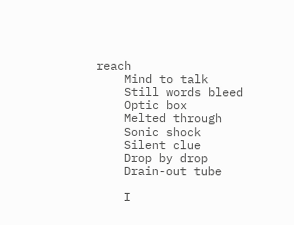reach
    Mind to talk
    Still words bleed
    Optic box
    Melted through
    Sonic shock
    Silent clue
    Drop by drop
    Drain-out tube

    I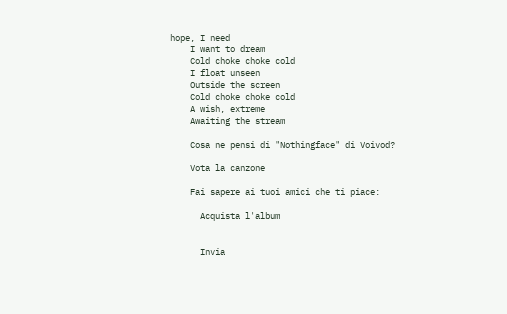hope, I need
    I want to dream
    Cold choke choke cold
    I float unseen
    Outside the screen
    Cold choke choke cold
    A wish, extreme
    Awaiting the stream

    Cosa ne pensi di "Nothingface" di Voivod?

    Vota la canzone

    Fai sapere ai tuoi amici che ti piace:

      Acquista l'album


      Invia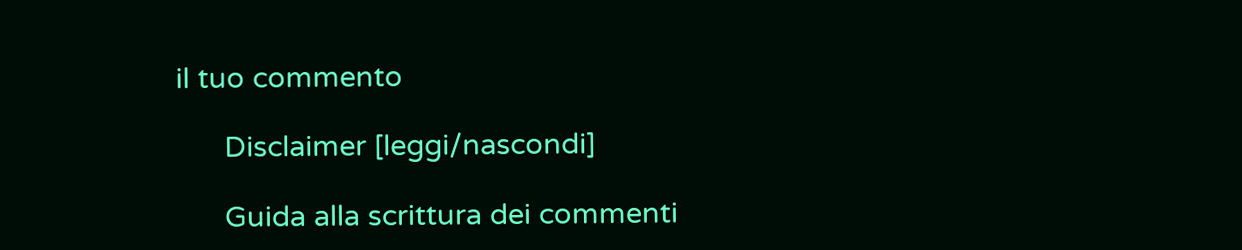il tuo commento

      Disclaimer [leggi/nascondi]

      Guida alla scrittura dei commenti